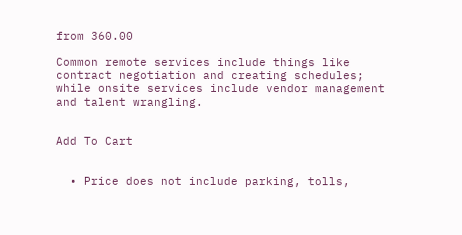from 360.00

Common remote services include things like contract negotiation and creating schedules; while onsite services include vendor management and talent wrangling.


Add To Cart


  • Price does not include parking, tolls,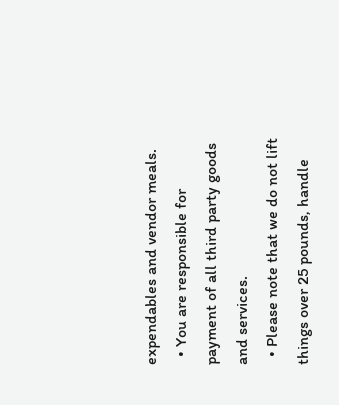expendables and vendor meals.
  • You are responsible for payment of all third party goods and services.
  • Please note that we do not lift things over 25 pounds, handle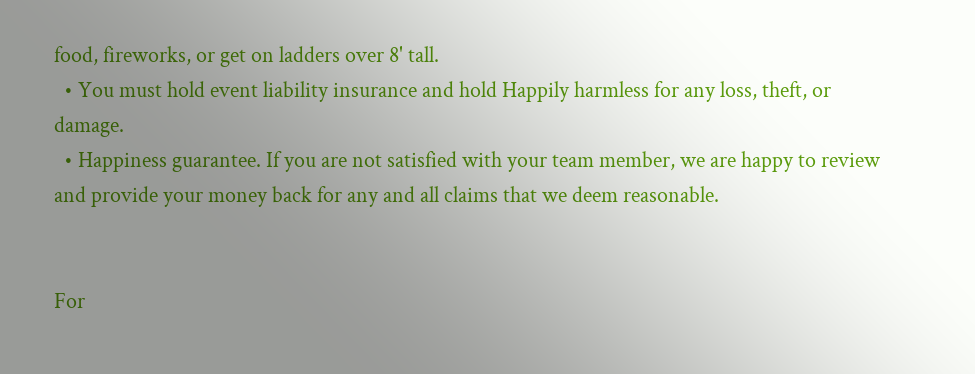food, fireworks, or get on ladders over 8' tall.
  • You must hold event liability insurance and hold Happily harmless for any loss, theft, or damage.
  • Happiness guarantee. If you are not satisfied with your team member, we are happy to review and provide your money back for any and all claims that we deem reasonable.


For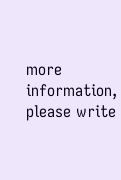more information, please write